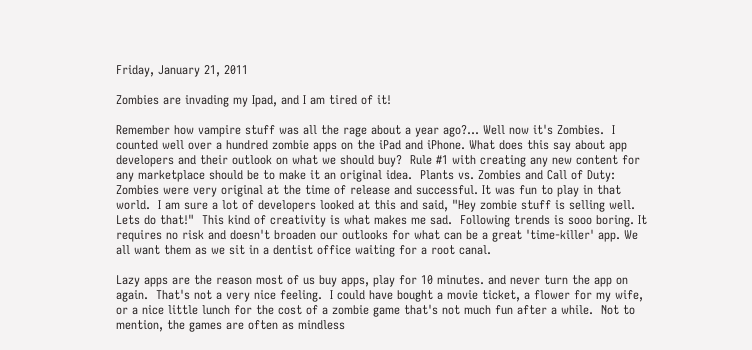Friday, January 21, 2011

Zombies are invading my Ipad, and I am tired of it!

Remember how vampire stuff was all the rage about a year ago?... Well now it's Zombies.  I counted well over a hundred zombie apps on the iPad and iPhone. What does this say about app developers and their outlook on what we should buy?  Rule #1 with creating any new content for any marketplace should be to make it an original idea.  Plants vs. Zombies and Call of Duty: Zombies were very original at the time of release and successful. It was fun to play in that world.  I am sure a lot of developers looked at this and said, "Hey zombie stuff is selling well. Lets do that!"  This kind of creativity is what makes me sad.  Following trends is sooo boring. It requires no risk and doesn't broaden our outlooks for what can be a great 'time-killer' app. We all want them as we sit in a dentist office waiting for a root canal.

Lazy apps are the reason most of us buy apps, play for 10 minutes. and never turn the app on again.  That's not a very nice feeling.  I could have bought a movie ticket, a flower for my wife, or a nice little lunch for the cost of a zombie game that's not much fun after a while.  Not to mention, the games are often as mindless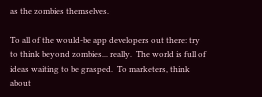as the zombies themselves.

To all of the would-be app developers out there: try to think beyond zombies... really.  The world is full of ideas waiting to be grasped.  To marketers, think about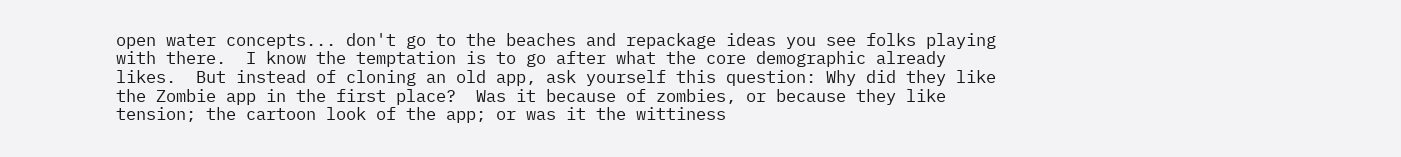open water concepts... don't go to the beaches and repackage ideas you see folks playing with there.  I know the temptation is to go after what the core demographic already likes.  But instead of cloning an old app, ask yourself this question: Why did they like the Zombie app in the first place?  Was it because of zombies, or because they like tension; the cartoon look of the app; or was it the wittiness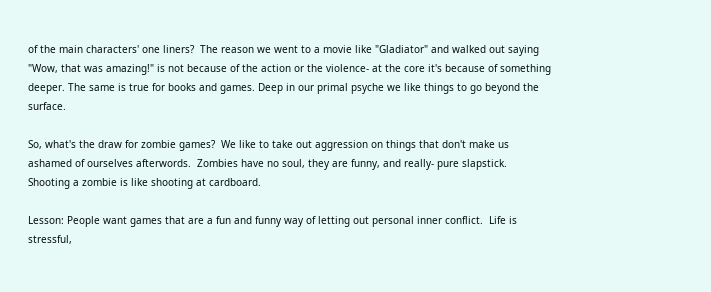of the main characters' one liners?  The reason we went to a movie like "Gladiator" and walked out saying "Wow, that was amazing!" is not because of the action or the violence- at the core it's because of something deeper. The same is true for books and games. Deep in our primal psyche we like things to go beyond the surface.

So, what's the draw for zombie games?  We like to take out aggression on things that don't make us ashamed of ourselves afterwords.  Zombies have no soul, they are funny, and really- pure slapstick.  Shooting a zombie is like shooting at cardboard.

Lesson: People want games that are a fun and funny way of letting out personal inner conflict.  Life is stressful,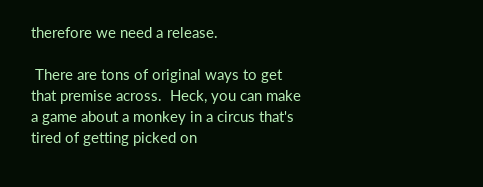therefore we need a release.

 There are tons of original ways to get that premise across.  Heck, you can make a game about a monkey in a circus that's tired of getting picked on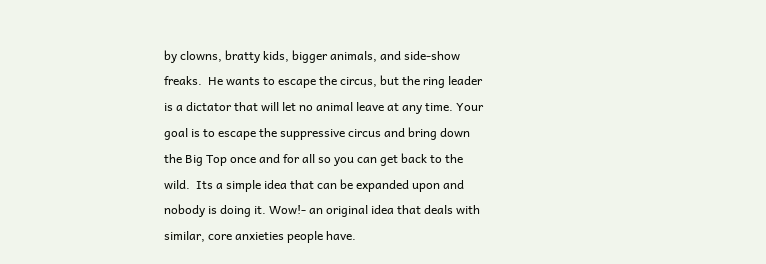by clowns, bratty kids, bigger animals, and side-show freaks.  He wants to escape the circus, but the ring leader is a dictator that will let no animal leave at any time. Your goal is to escape the suppressive circus and bring down the Big Top once and for all so you can get back to the wild.  Its a simple idea that can be expanded upon and nobody is doing it. Wow!- an original idea that deals with similar, core anxieties people have.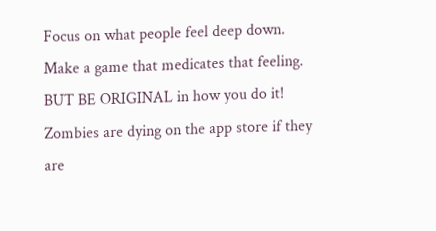Focus on what people feel deep down.  Make a game that medicates that feeling.  BUT BE ORIGINAL in how you do it! Zombies are dying on the app store if they are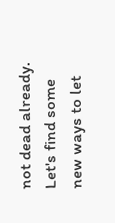not dead already.  Let's find some new ways to let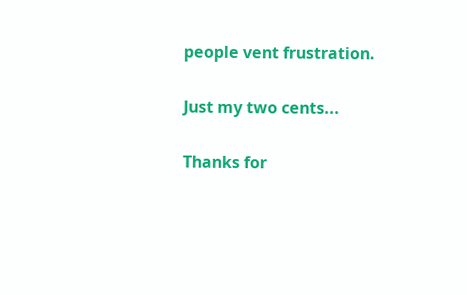people vent frustration.

Just my two cents...

Thanks for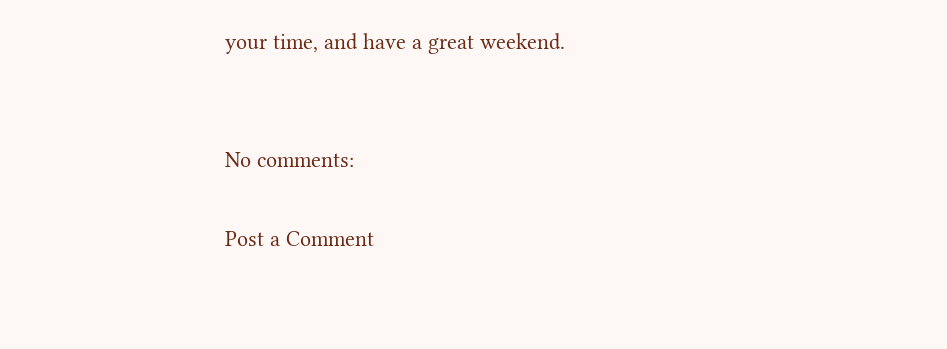your time, and have a great weekend.


No comments:

Post a Comment